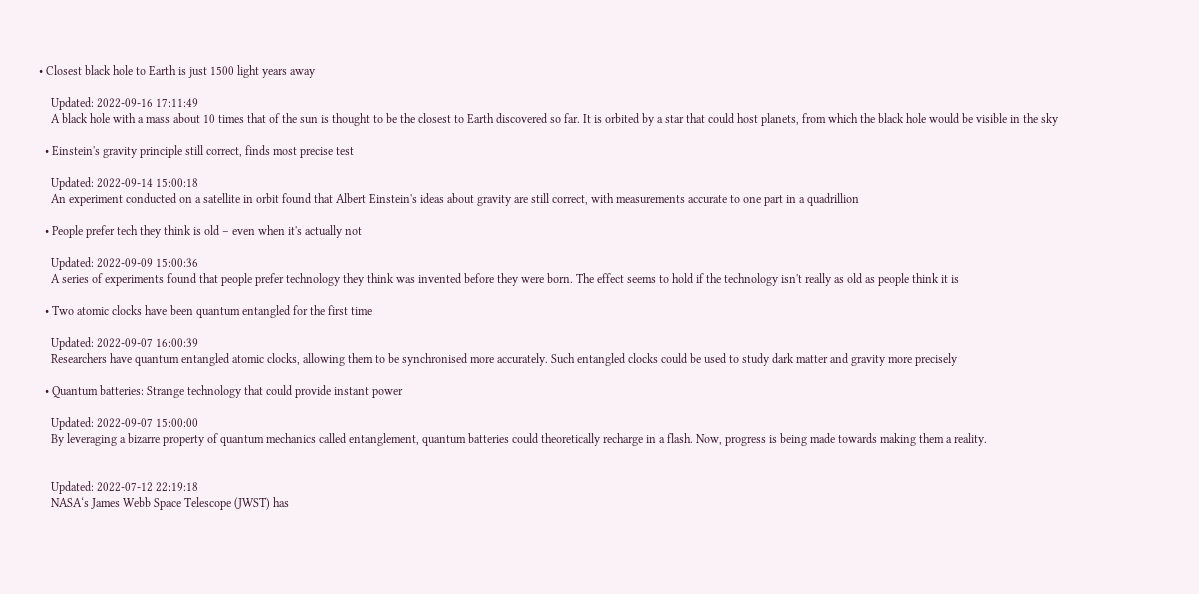• Closest black hole to Earth is just 1500 light years away

    Updated: 2022-09-16 17:11:49
    A black hole with a mass about 10 times that of the sun is thought to be the closest to Earth discovered so far. It is orbited by a star that could host planets, from which the black hole would be visible in the sky

  • Einstein's gravity principle still correct, finds most precise test

    Updated: 2022-09-14 15:00:18
    An experiment conducted on a satellite in orbit found that Albert Einstein's ideas about gravity are still correct, with measurements accurate to one part in a quadrillion

  • People prefer tech they think is old – even when it's actually not

    Updated: 2022-09-09 15:00:36
    A series of experiments found that people prefer technology they think was invented before they were born. The effect seems to hold if the technology isn't really as old as people think it is

  • Two atomic clocks have been quantum entangled for the first time

    Updated: 2022-09-07 16:00:39
    Researchers have quantum entangled atomic clocks, allowing them to be synchronised more accurately. Such entangled clocks could be used to study dark matter and gravity more precisely

  • Quantum batteries: Strange technology that could provide instant power

    Updated: 2022-09-07 15:00:00
    By leveraging a bizarre property of quantum mechanics called entanglement, quantum batteries could theoretically recharge in a flash. Now, progress is being made towards making them a reality.


    Updated: 2022-07-12 22:19:18
    NASA‘s James Webb Space Telescope (JWST) has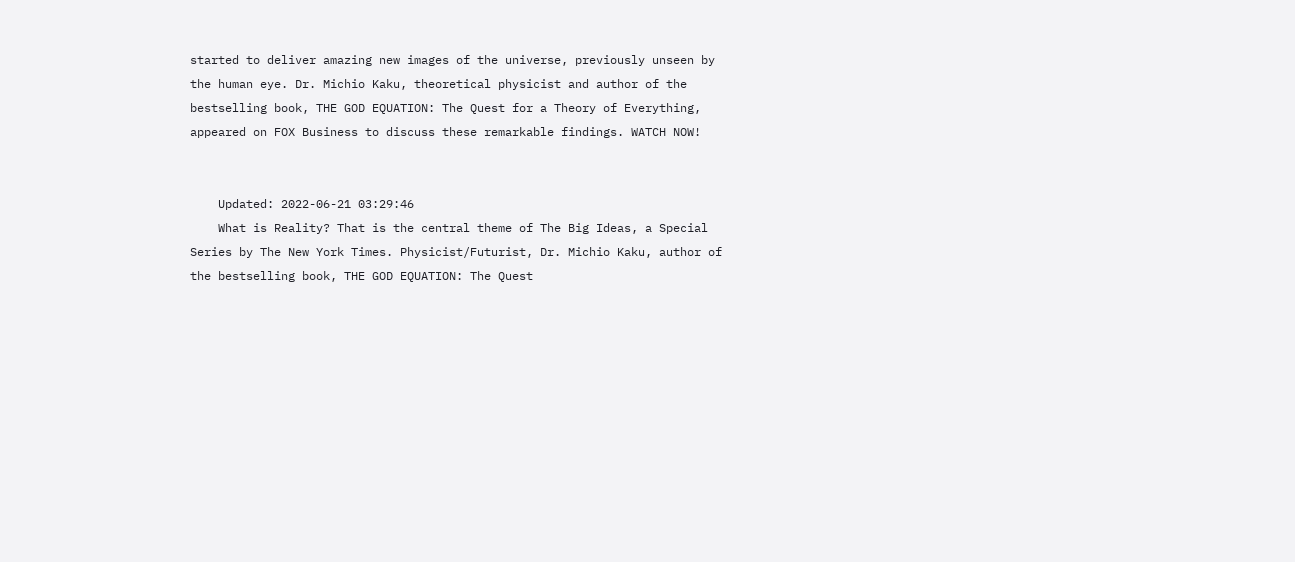started to deliver amazing new images of the universe, previously unseen by the human eye. Dr. Michio Kaku, theoretical physicist and author of the bestselling book, THE GOD EQUATION: The Quest for a Theory of Everything, appeared on FOX Business to discuss these remarkable findings. WATCH NOW!


    Updated: 2022-06-21 03:29:46
    What is Reality? That is the central theme of The Big Ideas, a Special Series by The New York Times. Physicist/Futurist, Dr. Michio Kaku, author of the bestselling book, THE GOD EQUATION: The Quest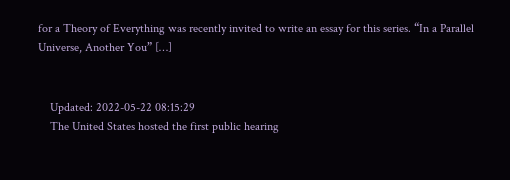for a Theory of Everything was recently invited to write an essay for this series. “In a Parallel Universe, Another You” […]


    Updated: 2022-05-22 08:15:29
    The United States hosted the first public hearing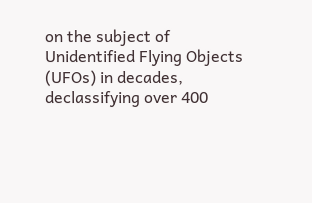on the subject of Unidentified Flying Objects (UFOs) in decades, declassifying over 400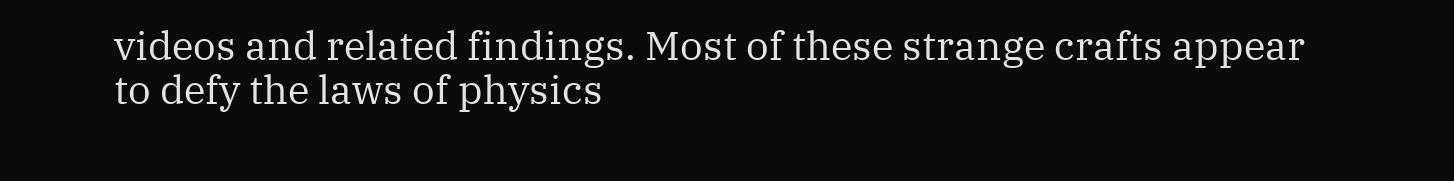videos and related findings. Most of these strange crafts appear to defy the laws of physics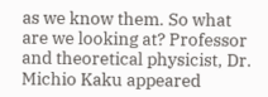as we know them. So what are we looking at? Professor and theoretical physicist, Dr. Michio Kaku appeared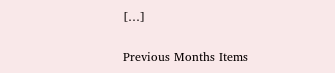[…]

Previous Months Items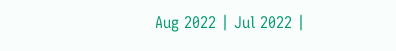Aug 2022 | Jul 2022 |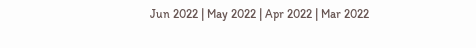Jun 2022 | May 2022 | Apr 2022 | Mar 2022